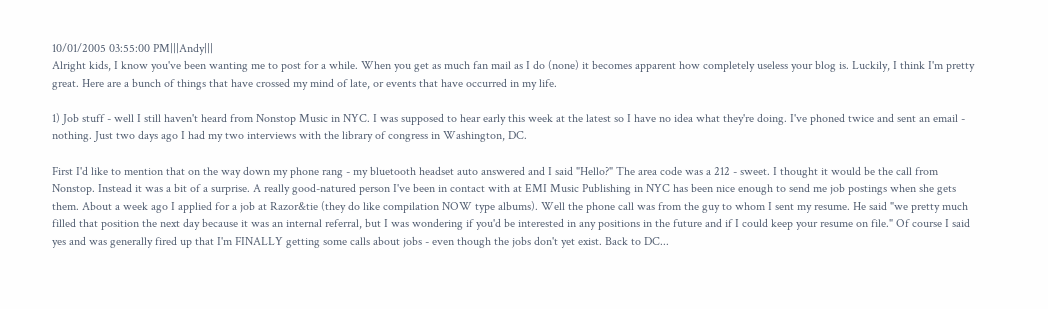10/01/2005 03:55:00 PM|||Andy|||
Alright kids, I know you've been wanting me to post for a while. When you get as much fan mail as I do (none) it becomes apparent how completely useless your blog is. Luckily, I think I'm pretty great. Here are a bunch of things that have crossed my mind of late, or events that have occurred in my life.

1) Job stuff - well I still haven't heard from Nonstop Music in NYC. I was supposed to hear early this week at the latest so I have no idea what they're doing. I've phoned twice and sent an email - nothing. Just two days ago I had my two interviews with the library of congress in Washington, DC.

First I'd like to mention that on the way down my phone rang - my bluetooth headset auto answered and I said "Hello?" The area code was a 212 - sweet. I thought it would be the call from Nonstop. Instead it was a bit of a surprise. A really good-natured person I've been in contact with at EMI Music Publishing in NYC has been nice enough to send me job postings when she gets them. About a week ago I applied for a job at Razor&tie (they do like compilation NOW type albums). Well the phone call was from the guy to whom I sent my resume. He said "we pretty much filled that position the next day because it was an internal referral, but I was wondering if you'd be interested in any positions in the future and if I could keep your resume on file." Of course I said yes and was generally fired up that I'm FINALLY getting some calls about jobs - even though the jobs don't yet exist. Back to DC...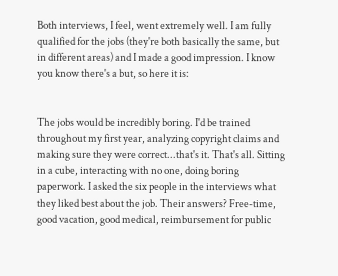Both interviews, I feel, went extremely well. I am fully qualified for the jobs (they're both basically the same, but in different areas) and I made a good impression. I know you know there's a but, so here it is:


The jobs would be incredibly boring. I'd be trained throughout my first year, analyzing copyright claims and making sure they were correct...that's it. That's all. Sitting in a cube, interacting with no one, doing boring paperwork. I asked the six people in the interviews what they liked best about the job. Their answers? Free-time, good vacation, good medical, reimbursement for public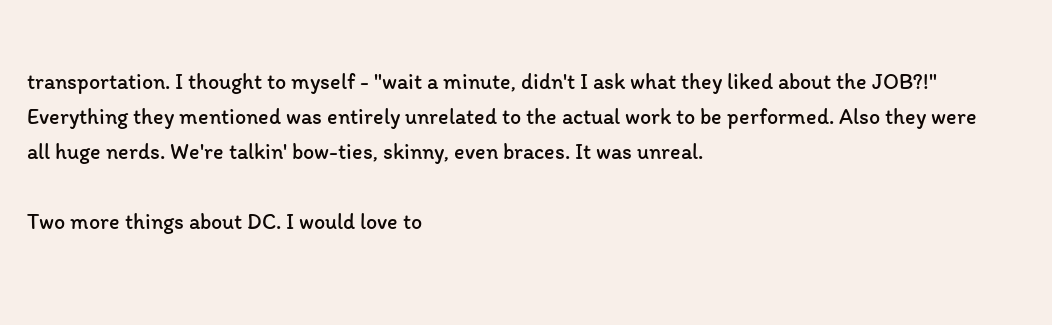transportation. I thought to myself - "wait a minute, didn't I ask what they liked about the JOB?!" Everything they mentioned was entirely unrelated to the actual work to be performed. Also they were all huge nerds. We're talkin' bow-ties, skinny, even braces. It was unreal.

Two more things about DC. I would love to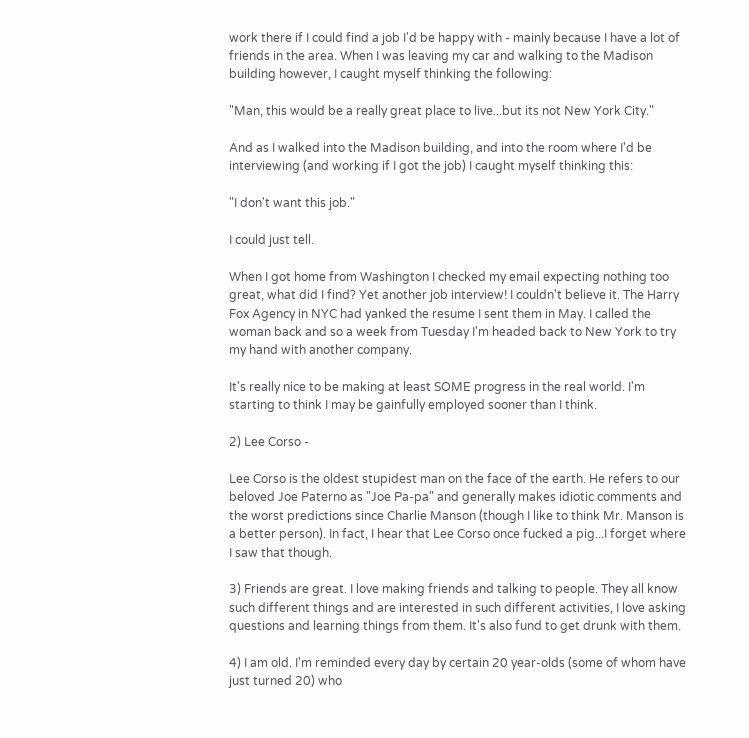work there if I could find a job I'd be happy with - mainly because I have a lot of friends in the area. When I was leaving my car and walking to the Madison building however, I caught myself thinking the following:

"Man, this would be a really great place to live...but its not New York City."

And as I walked into the Madison building, and into the room where I'd be interviewing (and working if I got the job) I caught myself thinking this:

"I don't want this job."

I could just tell.

When I got home from Washington I checked my email expecting nothing too great, what did I find? Yet another job interview! I couldn't believe it. The Harry Fox Agency in NYC had yanked the resume I sent them in May. I called the woman back and so a week from Tuesday I'm headed back to New York to try my hand with another company.

It's really nice to be making at least SOME progress in the real world. I'm starting to think I may be gainfully employed sooner than I think.

2) Lee Corso -

Lee Corso is the oldest stupidest man on the face of the earth. He refers to our beloved Joe Paterno as "Joe Pa-pa" and generally makes idiotic comments and the worst predictions since Charlie Manson (though I like to think Mr. Manson is a better person). In fact, I hear that Lee Corso once fucked a pig...I forget where I saw that though.

3) Friends are great. I love making friends and talking to people. They all know such different things and are interested in such different activities, I love asking questions and learning things from them. It's also fund to get drunk with them.

4) I am old. I'm reminded every day by certain 20 year-olds (some of whom have just turned 20) who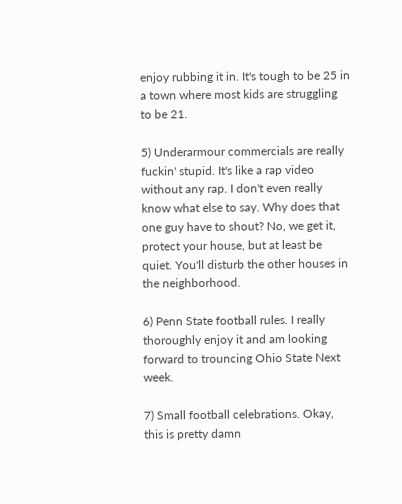enjoy rubbing it in. It's tough to be 25 in a town where most kids are struggling to be 21.

5) Underarmour commercials are really fuckin' stupid. It's like a rap video without any rap. I don't even really know what else to say. Why does that one guy have to shout? No, we get it, protect your house, but at least be quiet. You'll disturb the other houses in the neighborhood.

6) Penn State football rules. I really thoroughly enjoy it and am looking forward to trouncing Ohio State Next week.

7) Small football celebrations. Okay, this is pretty damn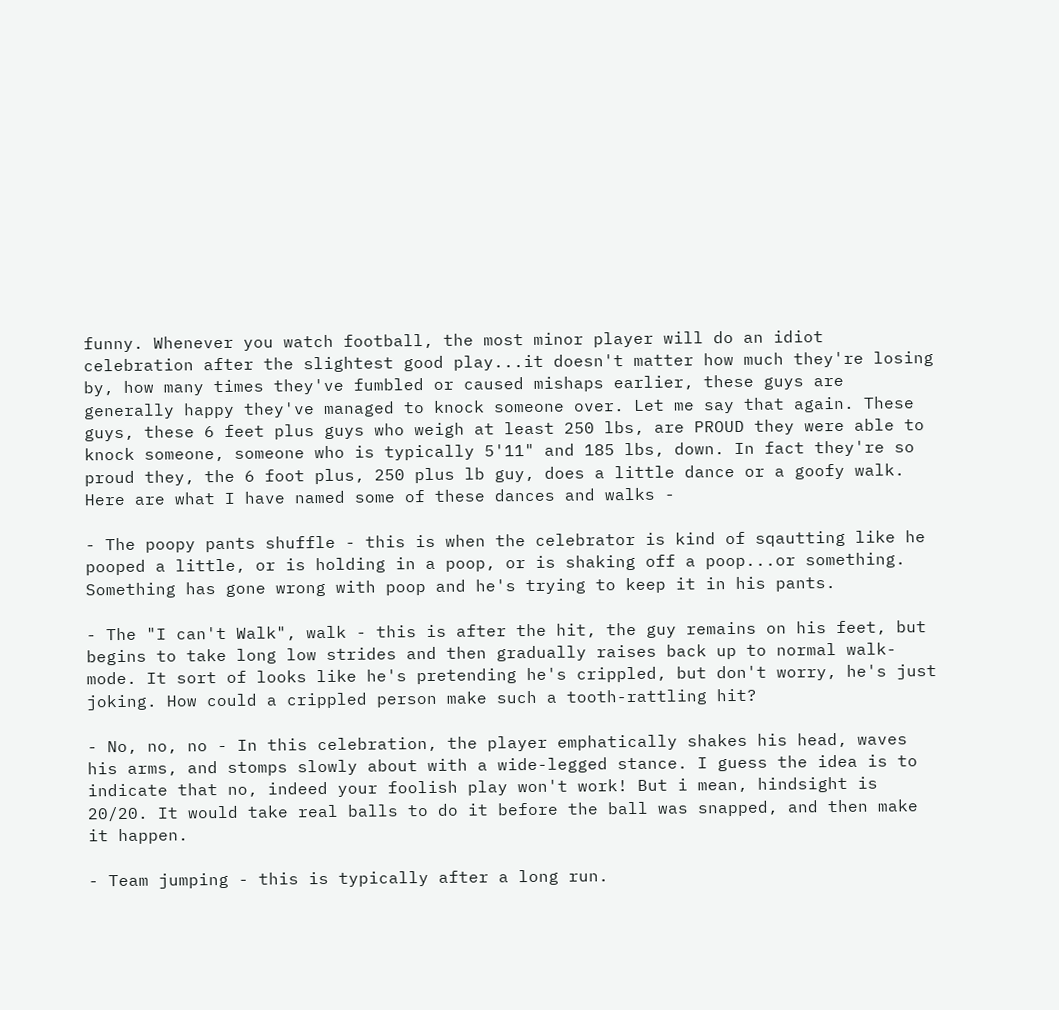funny. Whenever you watch football, the most minor player will do an idiot celebration after the slightest good play...it doesn't matter how much they're losing by, how many times they've fumbled or caused mishaps earlier, these guys are generally happy they've managed to knock someone over. Let me say that again. These guys, these 6 feet plus guys who weigh at least 250 lbs, are PROUD they were able to knock someone, someone who is typically 5'11" and 185 lbs, down. In fact they're so proud they, the 6 foot plus, 250 plus lb guy, does a little dance or a goofy walk. Here are what I have named some of these dances and walks -

- The poopy pants shuffle - this is when the celebrator is kind of sqautting like he pooped a little, or is holding in a poop, or is shaking off a poop...or something. Something has gone wrong with poop and he's trying to keep it in his pants.

- The "I can't Walk", walk - this is after the hit, the guy remains on his feet, but begins to take long low strides and then gradually raises back up to normal walk-mode. It sort of looks like he's pretending he's crippled, but don't worry, he's just joking. How could a crippled person make such a tooth-rattling hit?

- No, no, no - In this celebration, the player emphatically shakes his head, waves his arms, and stomps slowly about with a wide-legged stance. I guess the idea is to indicate that no, indeed your foolish play won't work! But i mean, hindsight is 20/20. It would take real balls to do it before the ball was snapped, and then make it happen.

- Team jumping - this is typically after a long run.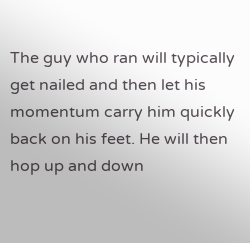The guy who ran will typically get nailed and then let his momentum carry him quickly back on his feet. He will then hop up and down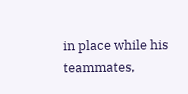in place while his teammates,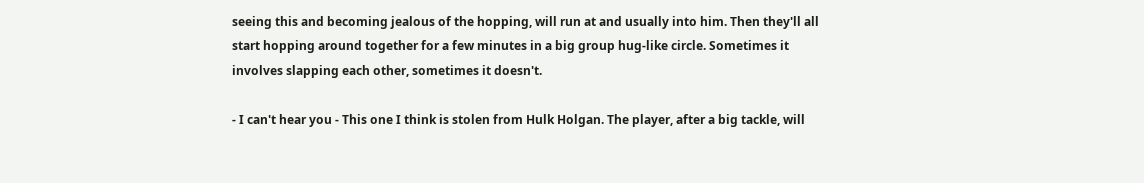seeing this and becoming jealous of the hopping, will run at and usually into him. Then they'll all start hopping around together for a few minutes in a big group hug-like circle. Sometimes it involves slapping each other, sometimes it doesn't.

- I can't hear you - This one I think is stolen from Hulk Holgan. The player, after a big tackle, will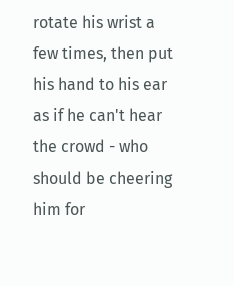rotate his wrist a few times, then put his hand to his ear as if he can't hear the crowd - who should be cheering him for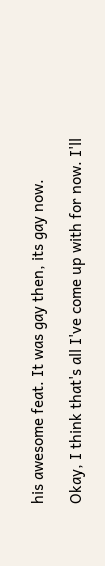his awesome feat. It was gay then, its gay now.

Okay, I think that's all I've come up with for now. I'll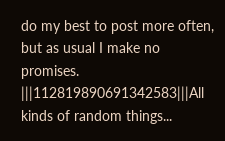do my best to post more often, but as usual I make no promises.
|||112819890691342583|||All kinds of random things...